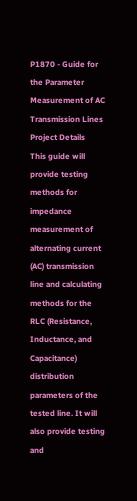P1870 - Guide for the Parameter Measurement of AC Transmission Lines
Project Details
This guide will provide testing methods for impedance measurement of alternating current (AC) transmission line and calculating methods for the RLC (Resistance, Inductance, and Capacitance) distribution parameters of the tested line. It will also provide testing and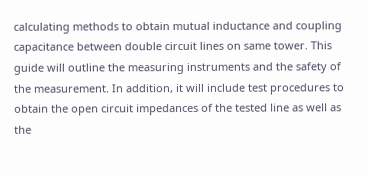calculating methods to obtain mutual inductance and coupling capacitance between double circuit lines on same tower. This guide will outline the measuring instruments and the safety of the measurement. In addition, it will include test procedures to obtain the open circuit impedances of the tested line as well as the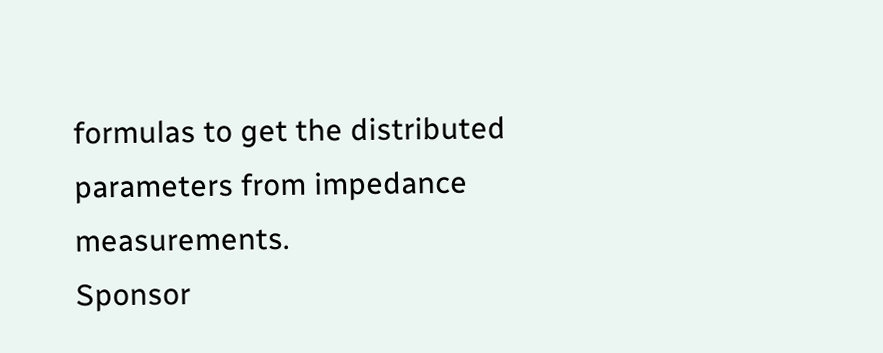formulas to get the distributed parameters from impedance measurements.
Sponsor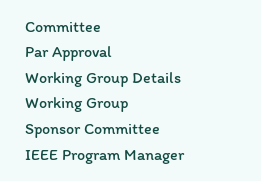Committee
Par Approval
Working Group Details
Working Group
Sponsor Committee
IEEE Program Manager